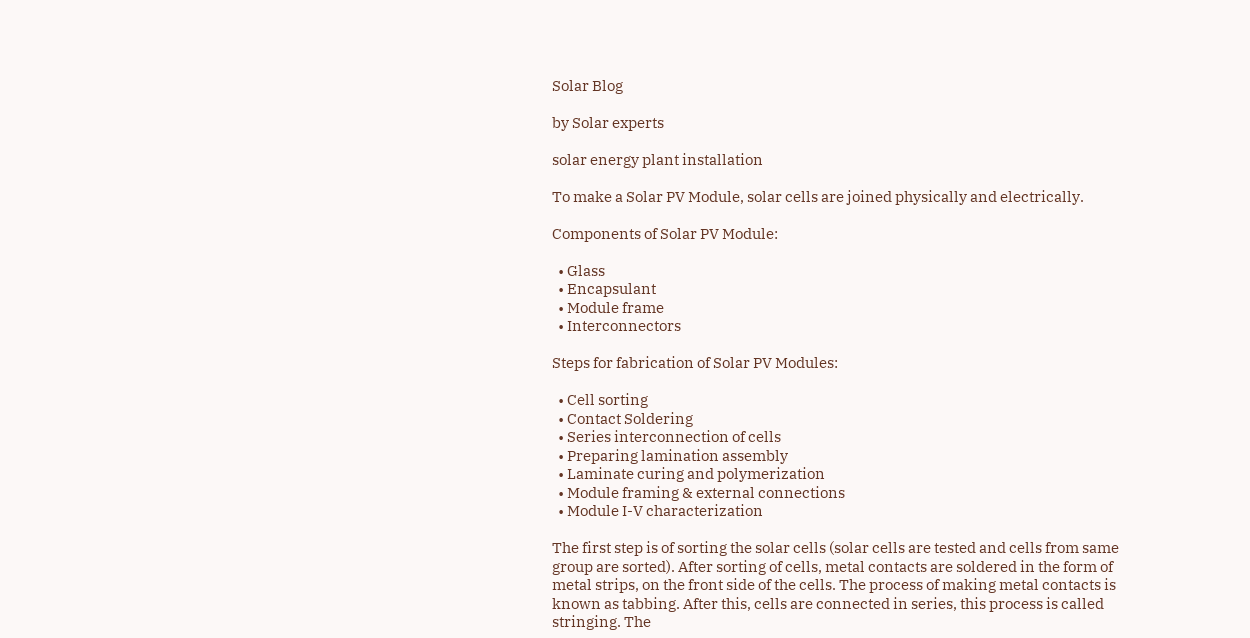Solar Blog

by Solar experts

solar energy plant installation

To make a Solar PV Module, solar cells are joined physically and electrically.

Components of Solar PV Module:

  • Glass
  • Encapsulant
  • Module frame
  • Interconnectors

Steps for fabrication of Solar PV Modules:

  • Cell sorting
  • Contact Soldering
  • Series interconnection of cells
  • Preparing lamination assembly
  • Laminate curing and polymerization
  • Module framing & external connections
  • Module I-V characterization

The first step is of sorting the solar cells (solar cells are tested and cells from same group are sorted). After sorting of cells, metal contacts are soldered in the form of metal strips, on the front side of the cells. The process of making metal contacts is known as tabbing. After this, cells are connected in series, this process is called stringing. The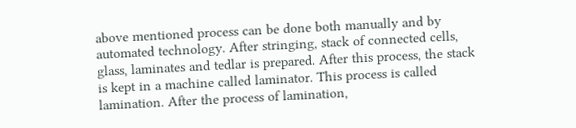above mentioned process can be done both manually and by automated technology. After stringing, stack of connected cells, glass, laminates and tedlar is prepared. After this process, the stack is kept in a machine called laminator. This process is called lamination. After the process of lamination,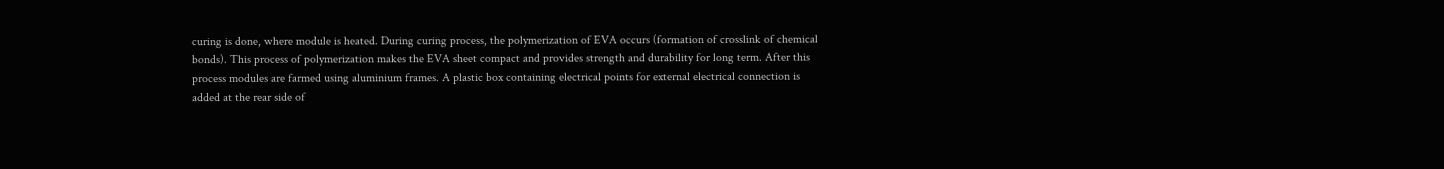curing is done, where module is heated. During curing process, the polymerization of EVA occurs (formation of crosslink of chemical bonds). This process of polymerization makes the EVA sheet compact and provides strength and durability for long term. After this process modules are farmed using aluminium frames. A plastic box containing electrical points for external electrical connection is added at the rear side of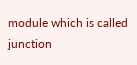module which is called junction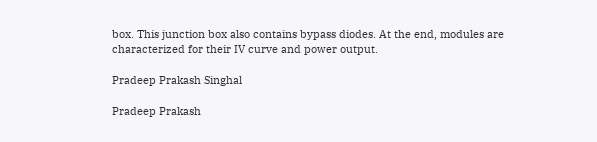box. This junction box also contains bypass diodes. At the end, modules are characterized for their IV curve and power output.

Pradeep Prakash Singhal

Pradeep Prakash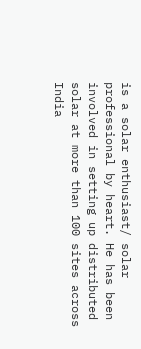is a solar enthusiast/ solar professional by heart. He has been involved in setting up distributed solar at more than 100 sites across India